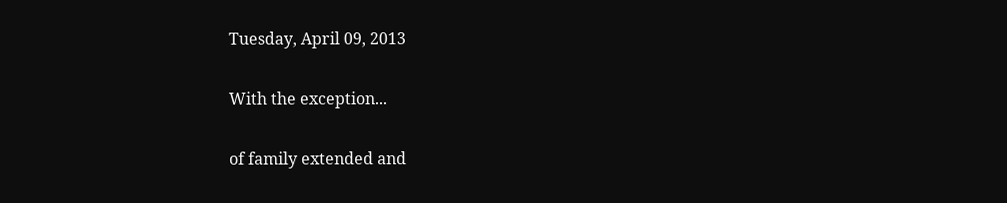Tuesday, April 09, 2013

With the exception...

of family extended and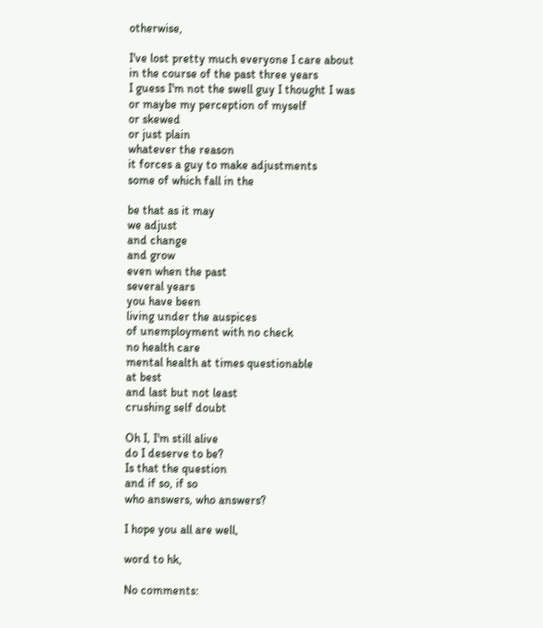otherwise,

I've lost pretty much everyone I care about
in the course of the past three years
I guess I'm not the swell guy I thought I was
or maybe my perception of myself
or skewed
or just plain
whatever the reason
it forces a guy to make adjustments
some of which fall in the

be that as it may
we adjust
and change
and grow
even when the past
several years
you have been
living under the auspices
of unemployment with no check
no health care
mental health at times questionable
at best
and last but not least
crushing self doubt

Oh I, I'm still alive
do I deserve to be?
Is that the question
and if so, if so
who answers, who answers?

I hope you all are well,

word to hk,

No comments: